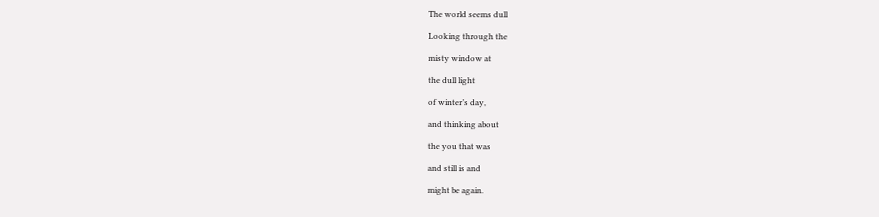The world seems dull

Looking through the

misty window at

the dull light

of winter’s day,

and thinking about

the you that was

and still is and

might be again.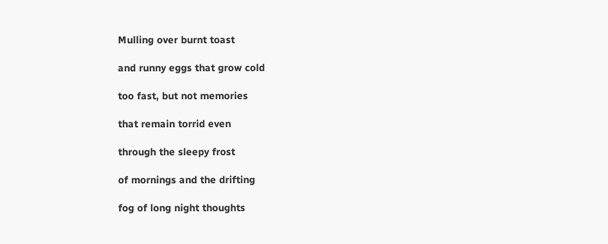Mulling over burnt toast

and runny eggs that grow cold

too fast, but not memories

that remain torrid even

through the sleepy frost

of mornings and the drifting

fog of long night thoughts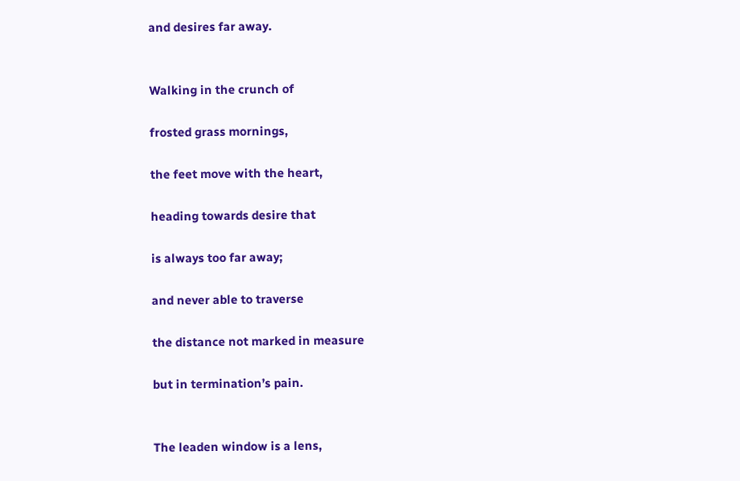and desires far away.


Walking in the crunch of

frosted grass mornings,

the feet move with the heart,

heading towards desire that

is always too far away;

and never able to traverse

the distance not marked in measure

but in termination’s pain.


The leaden window is a lens,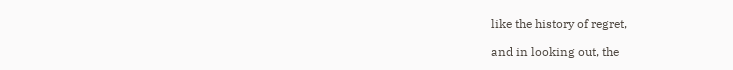like the history of regret,

and in looking out, the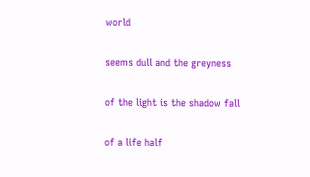world

seems dull and the greyness

of the light is the shadow fall

of a life half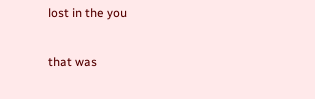lost in the you

that was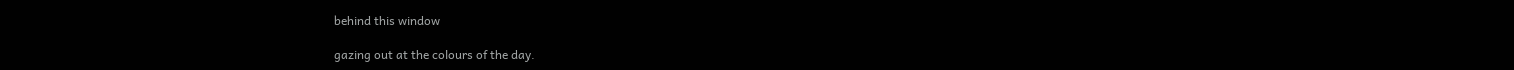behind this window

gazing out at the colours of the day.